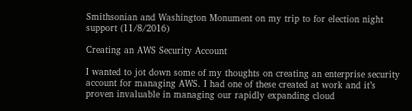Smithsonian and Washington Monument on my trip to for election night support (11/8/2016)

Creating an AWS Security Account

I wanted to jot down some of my thoughts on creating an enterprise security account for managing AWS. I had one of these created at work and it’s proven invaluable in managing our rapidly expanding cloud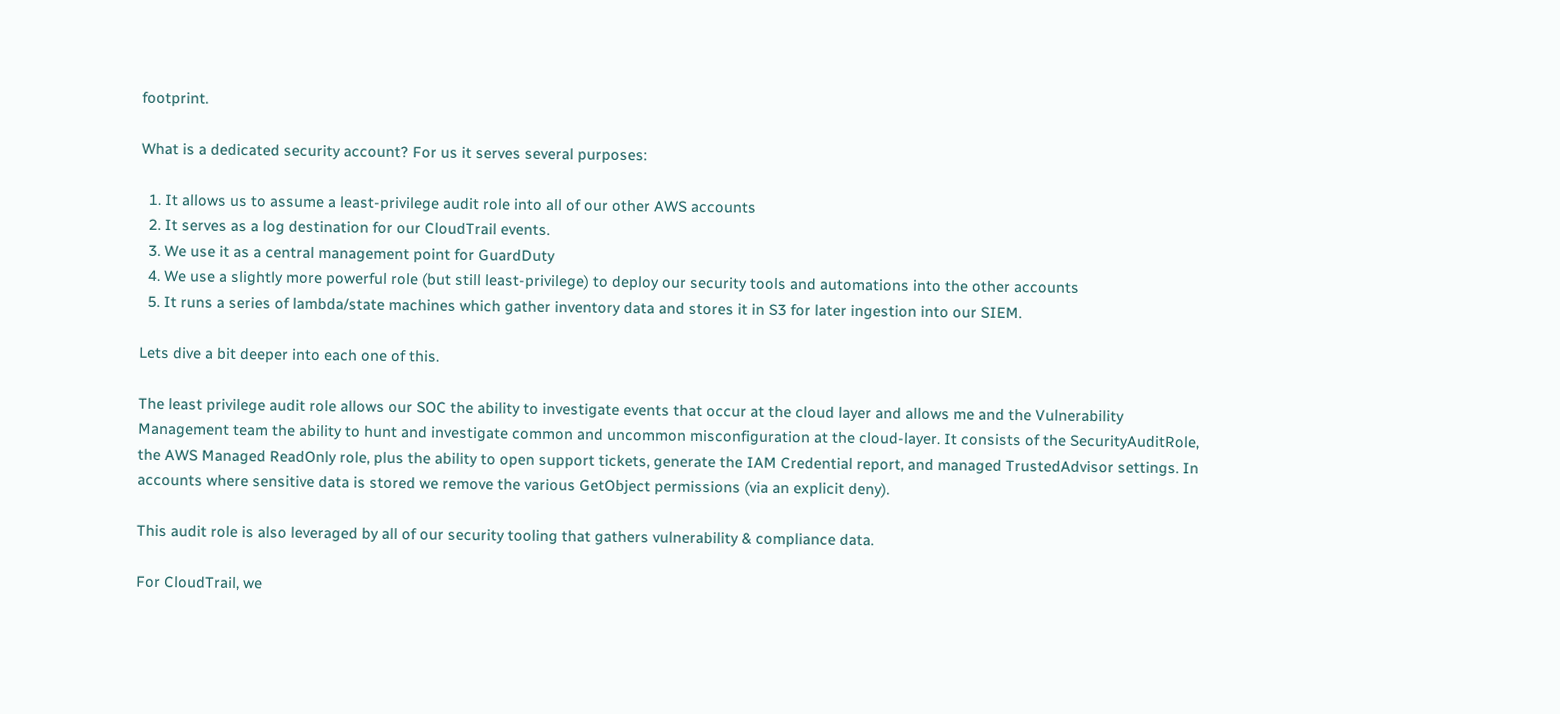footprint.

What is a dedicated security account? For us it serves several purposes:

  1. It allows us to assume a least-privilege audit role into all of our other AWS accounts
  2. It serves as a log destination for our CloudTrail events.
  3. We use it as a central management point for GuardDuty
  4. We use a slightly more powerful role (but still least-privilege) to deploy our security tools and automations into the other accounts
  5. It runs a series of lambda/state machines which gather inventory data and stores it in S3 for later ingestion into our SIEM.

Lets dive a bit deeper into each one of this.

The least privilege audit role allows our SOC the ability to investigate events that occur at the cloud layer and allows me and the Vulnerability Management team the ability to hunt and investigate common and uncommon misconfiguration at the cloud-layer. It consists of the SecurityAuditRole, the AWS Managed ReadOnly role, plus the ability to open support tickets, generate the IAM Credential report, and managed TrustedAdvisor settings. In accounts where sensitive data is stored we remove the various GetObject permissions (via an explicit deny).

This audit role is also leveraged by all of our security tooling that gathers vulnerability & compliance data.

For CloudTrail, we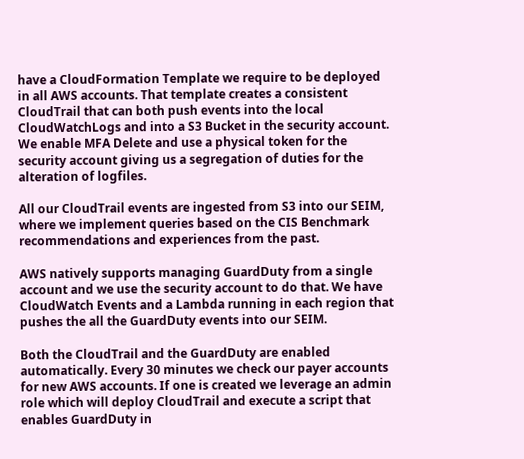have a CloudFormation Template we require to be deployed in all AWS accounts. That template creates a consistent CloudTrail that can both push events into the local CloudWatchLogs and into a S3 Bucket in the security account. We enable MFA Delete and use a physical token for the security account giving us a segregation of duties for the alteration of logfiles.

All our CloudTrail events are ingested from S3 into our SEIM, where we implement queries based on the CIS Benchmark recommendations and experiences from the past.

AWS natively supports managing GuardDuty from a single account and we use the security account to do that. We have CloudWatch Events and a Lambda running in each region that pushes the all the GuardDuty events into our SEIM.

Both the CloudTrail and the GuardDuty are enabled automatically. Every 30 minutes we check our payer accounts for new AWS accounts. If one is created we leverage an admin role which will deploy CloudTrail and execute a script that enables GuardDuty in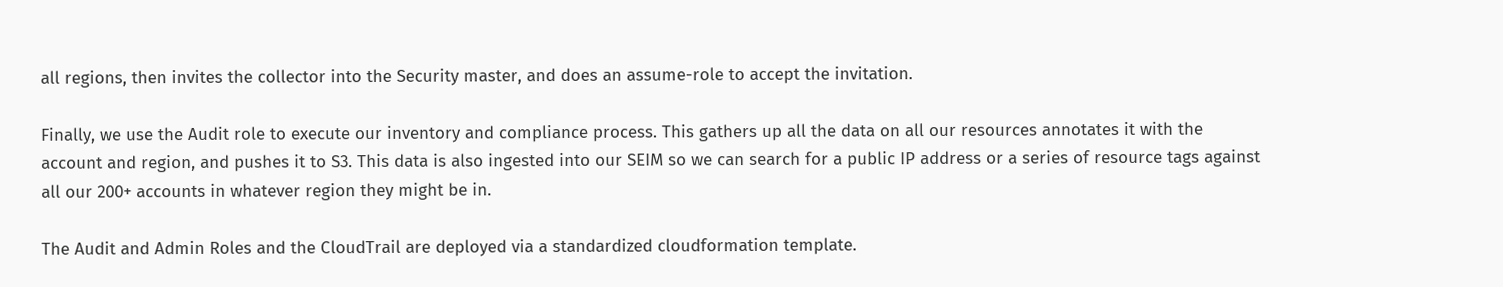all regions, then invites the collector into the Security master, and does an assume-role to accept the invitation.

Finally, we use the Audit role to execute our inventory and compliance process. This gathers up all the data on all our resources annotates it with the account and region, and pushes it to S3. This data is also ingested into our SEIM so we can search for a public IP address or a series of resource tags against all our 200+ accounts in whatever region they might be in.

The Audit and Admin Roles and the CloudTrail are deployed via a standardized cloudformation template.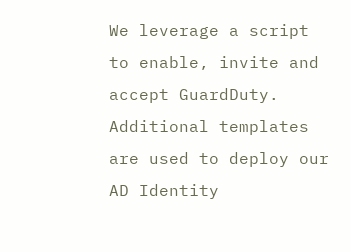We leverage a script to enable, invite and accept GuardDuty. Additional templates are used to deploy our AD Identity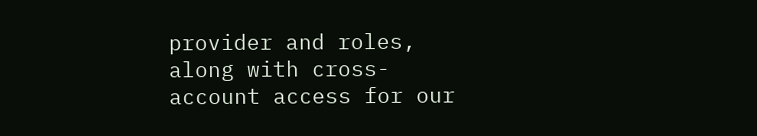provider and roles, along with cross-account access for our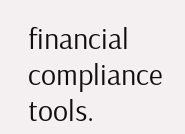financial compliance tools.